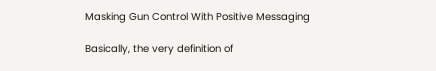Masking Gun Control With Positive Messaging

Basically, the very definition of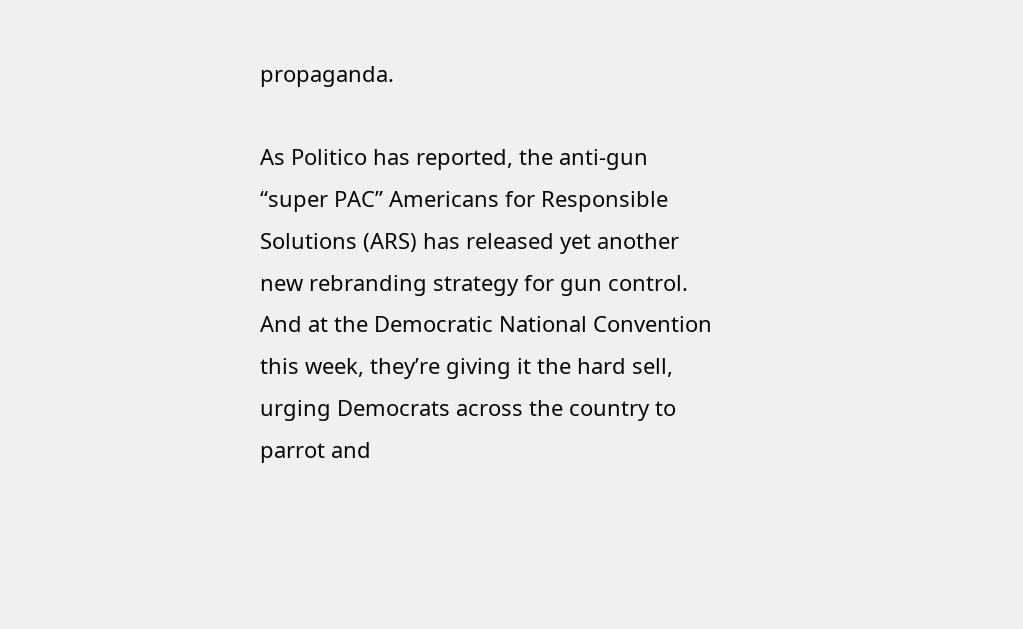propaganda.

As Politico has reported, the anti-gun “super PAC” Americans for Responsible Solutions (ARS) has released yet another new rebranding strategy for gun control. And at the Democratic National Convention this week, they’re giving it the hard sell, urging Democrats across the country to parrot and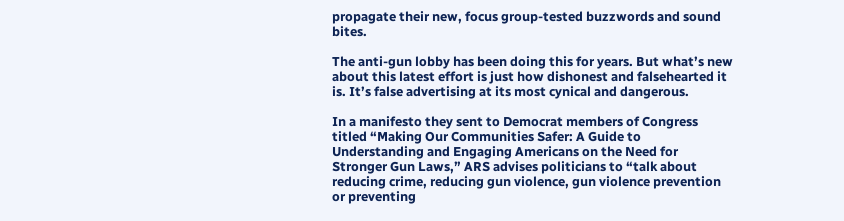propagate their new, focus group-tested buzzwords and sound bites.

The anti-gun lobby has been doing this for years. But what’s new about this latest effort is just how dishonest and falsehearted it is. It’s false advertising at its most cynical and dangerous.

In a manifesto they sent to Democrat members of Congress titled “Making Our Communities Safer: A Guide to Understanding and Engaging Americans on the Need for Stronger Gun Laws,” ARS advises politicians to “talk about reducing crime, reducing gun violence, gun violence prevention or preventing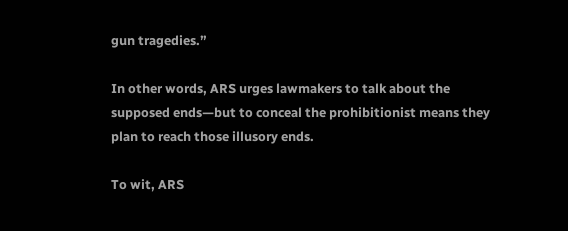gun tragedies.”

In other words, ARS urges lawmakers to talk about the supposed ends—but to conceal the prohibitionist means they plan to reach those illusory ends.

To wit, ARS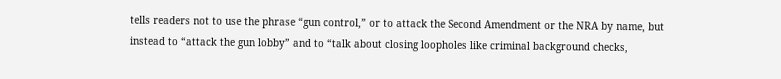tells readers not to use the phrase “gun control,” or to attack the Second Amendment or the NRA by name, but instead to “attack the gun lobby” and to “talk about closing loopholes like criminal background checks,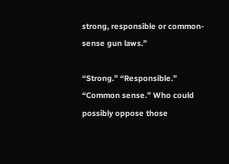strong, responsible or common-sense gun laws.”

“Strong.” “Responsible.” “Common sense.” Who could possibly oppose those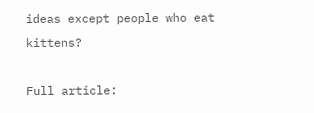ideas except people who eat kittens?

Full article: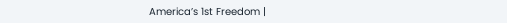America’s 1st Freedom |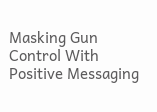Masking Gun Control With Positive Messaging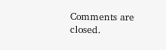Comments are closed.